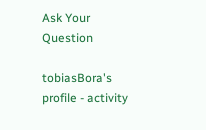Ask Your Question

tobiasBora's profile - activity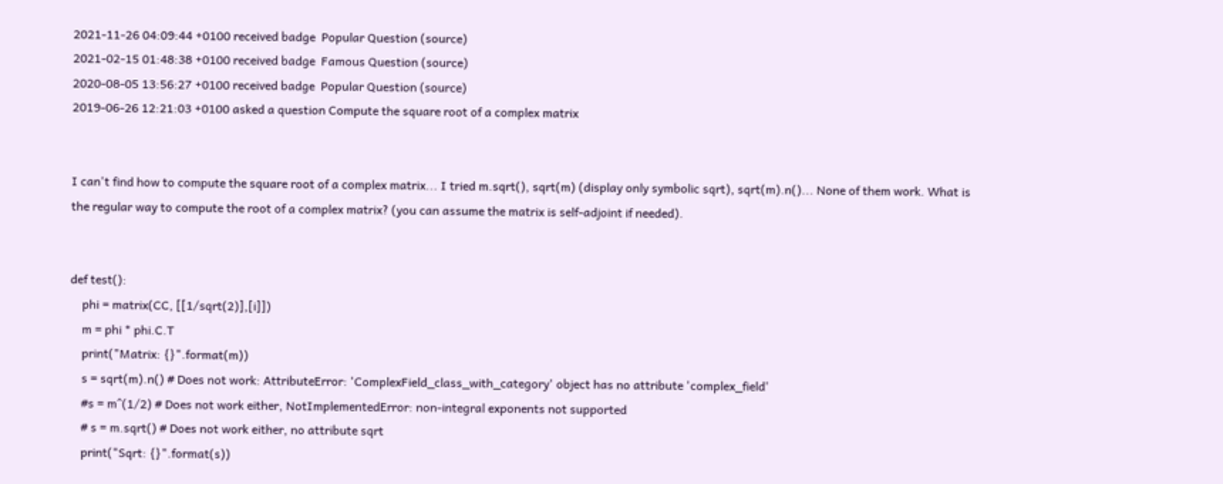2021-11-26 04:09:44 +0100 received badge  Popular Question (source)
2021-02-15 01:48:38 +0100 received badge  Famous Question (source)
2020-08-05 13:56:27 +0100 received badge  Popular Question (source)
2019-06-26 12:21:03 +0100 asked a question Compute the square root of a complex matrix


I can't find how to compute the square root of a complex matrix... I tried m.sqrt(), sqrt(m) (display only symbolic sqrt), sqrt(m).n()... None of them work. What is the regular way to compute the root of a complex matrix? (you can assume the matrix is self-adjoint if needed).


def test():
    phi = matrix(CC, [[1/sqrt(2)],[i]])
    m = phi * phi.C.T
    print("Matrix: {}".format(m))
    s = sqrt(m).n() # Does not work: AttributeError: 'ComplexField_class_with_category' object has no attribute 'complex_field'
    #s = m^(1/2) # Does not work either, NotImplementedError: non-integral exponents not supported
    # s = m.sqrt() # Does not work either, no attribute sqrt
    print("Sqrt: {}".format(s))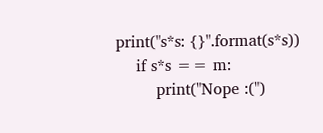print("s*s: {}".format(s*s))
    if s*s == m:
        print("Nope :(")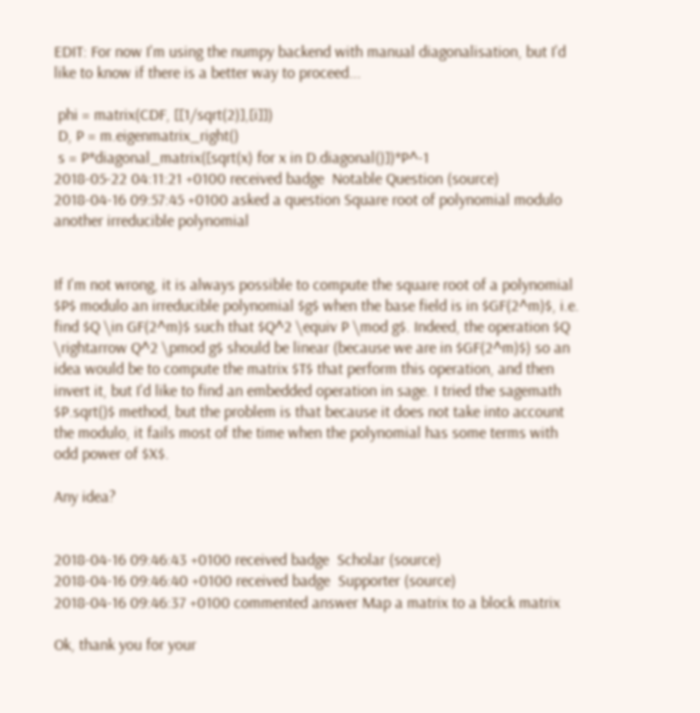EDIT: For now I'm using the numpy backend with manual diagonalisation, but I'd like to know if there is a better way to proceed...

 phi = matrix(CDF, [[1/sqrt(2)],[i]])
 D, P = m.eigenmatrix_right()
 s = P*diagonal_matrix([sqrt(x) for x in D.diagonal()])*P^-1
2018-05-22 04:11:21 +0100 received badge  Notable Question (source)
2018-04-16 09:57:45 +0100 asked a question Square root of polynomial modulo another irreducible polynomial


If I'm not wrong, it is always possible to compute the square root of a polynomial $P$ modulo an irreducible polynomial $g$ when the base field is in $GF(2^m)$, i.e. find $Q \in GF(2^m)$ such that $Q^2 \equiv P \mod g$. Indeed, the operation $Q \rightarrow Q^2 \pmod g$ should be linear (because we are in $GF(2^m)$) so an idea would be to compute the matrix $T$ that perform this operation, and then invert it, but I'd like to find an embedded operation in sage. I tried the sagemath $P.sqrt()$ method, but the problem is that because it does not take into account the modulo, it fails most of the time when the polynomial has some terms with odd power of $X$.

Any idea?


2018-04-16 09:46:43 +0100 received badge  Scholar (source)
2018-04-16 09:46:40 +0100 received badge  Supporter (source)
2018-04-16 09:46:37 +0100 commented answer Map a matrix to a block matrix

Ok, thank you for your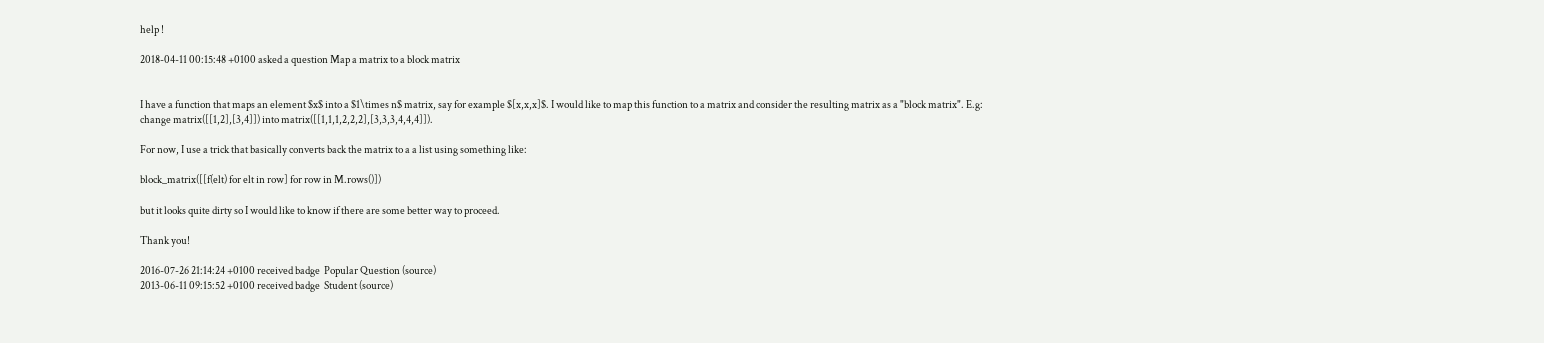help !

2018-04-11 00:15:48 +0100 asked a question Map a matrix to a block matrix


I have a function that maps an element $x$ into a $1\times n$ matrix, say for example $[x,x,x]$. I would like to map this function to a matrix and consider the resulting matrix as a "block matrix". E.g: change matrix([[1,2],[3,4]]) into matrix([[1,1,1,2,2,2],[3,3,3,4,4,4]]).

For now, I use a trick that basically converts back the matrix to a a list using something like:

block_matrix([[f(elt) for elt in row] for row in M.rows()])

but it looks quite dirty so I would like to know if there are some better way to proceed.

Thank you!

2016-07-26 21:14:24 +0100 received badge  Popular Question (source)
2013-06-11 09:15:52 +0100 received badge  Student (source)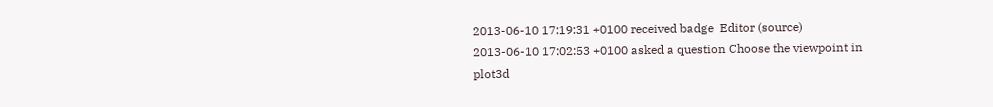2013-06-10 17:19:31 +0100 received badge  Editor (source)
2013-06-10 17:02:53 +0100 asked a question Choose the viewpoint in plot3d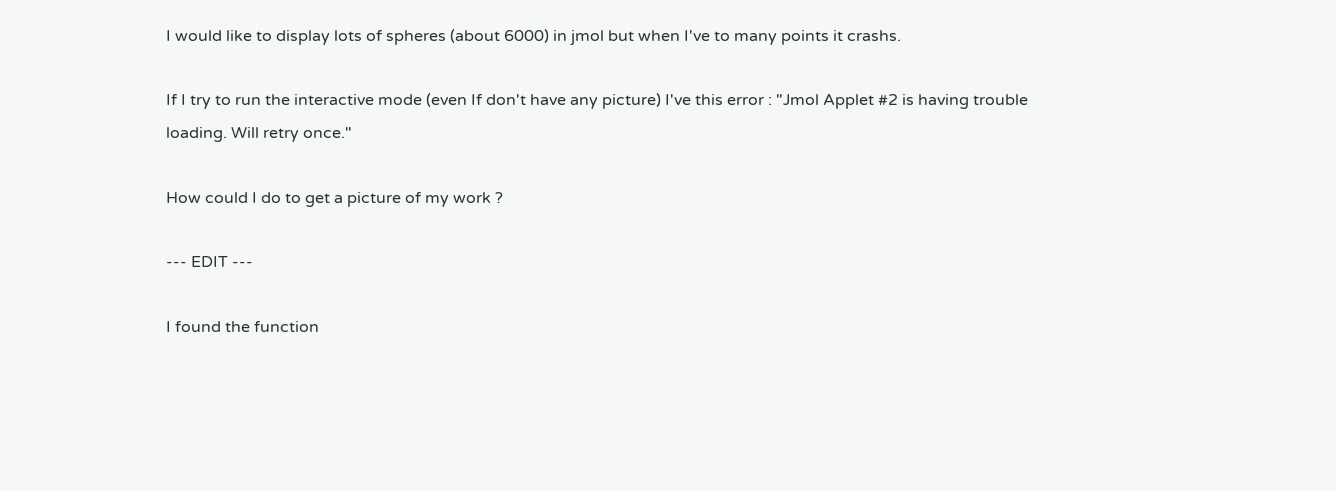I would like to display lots of spheres (about 6000) in jmol but when I've to many points it crashs.

If I try to run the interactive mode (even If don't have any picture) I've this error : "Jmol Applet #2 is having trouble loading. Will retry once."

How could I do to get a picture of my work ?

--- EDIT ---

I found the function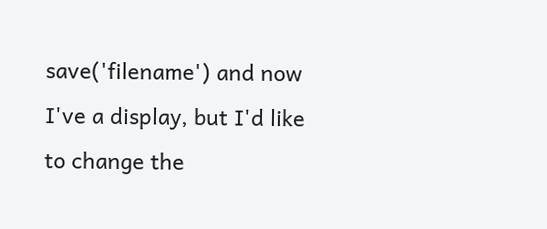save('filename') and now I've a display, but I'd like to change the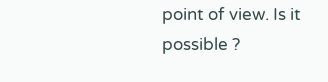point of view. Is it possible ?